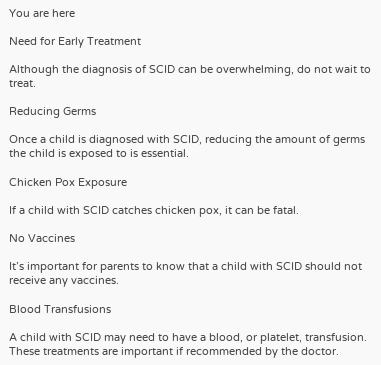You are here

Need for Early Treatment

Although the diagnosis of SCID can be overwhelming, do not wait to treat.

Reducing Germs

Once a child is diagnosed with SCID, reducing the amount of germs the child is exposed to is essential.

Chicken Pox Exposure

If a child with SCID catches chicken pox, it can be fatal.

No Vaccines

It’s important for parents to know that a child with SCID should not receive any vaccines.

Blood Transfusions

A child with SCID may need to have a blood, or platelet, transfusion. These treatments are important if recommended by the doctor.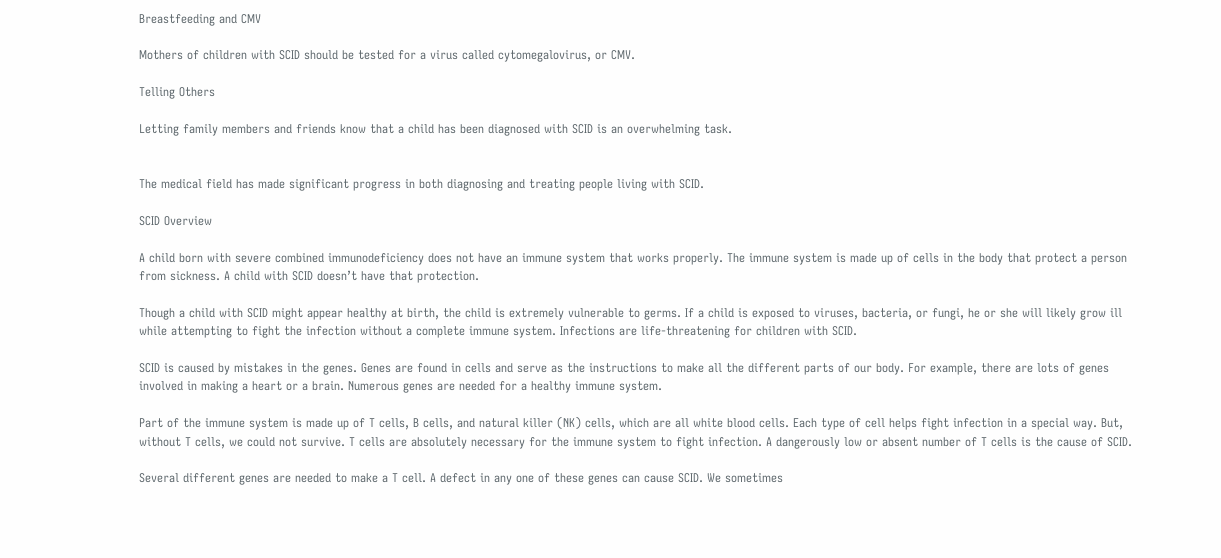Breastfeeding and CMV

Mothers of children with SCID should be tested for a virus called cytomegalovirus, or CMV.

Telling Others

Letting family members and friends know that a child has been diagnosed with SCID is an overwhelming task.


The medical field has made significant progress in both diagnosing and treating people living with SCID.

SCID Overview

A child born with severe combined immunodeficiency does not have an immune system that works properly. The immune system is made up of cells in the body that protect a person from sickness. A child with SCID doesn’t have that protection.

Though a child with SCID might appear healthy at birth, the child is extremely vulnerable to germs. If a child is exposed to viruses, bacteria, or fungi, he or she will likely grow ill while attempting to fight the infection without a complete immune system. Infections are life-threatening for children with SCID.

SCID is caused by mistakes in the genes. Genes are found in cells and serve as the instructions to make all the different parts of our body. For example, there are lots of genes involved in making a heart or a brain. Numerous genes are needed for a healthy immune system.

Part of the immune system is made up of T cells, B cells, and natural killer (NK) cells, which are all white blood cells. Each type of cell helps fight infection in a special way. But, without T cells, we could not survive. T cells are absolutely necessary for the immune system to fight infection. A dangerously low or absent number of T cells is the cause of SCID.

Several different genes are needed to make a T cell. A defect in any one of these genes can cause SCID. We sometimes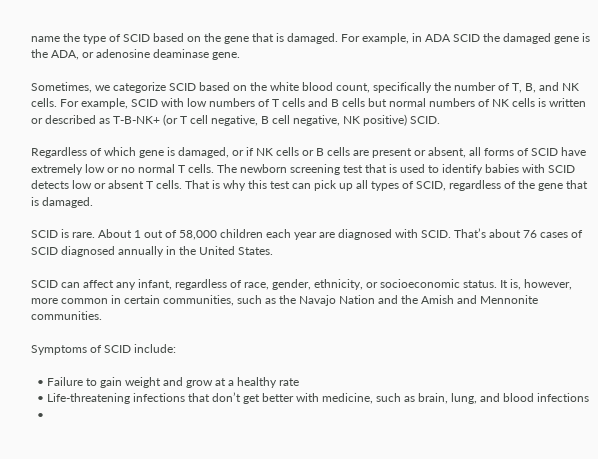name the type of SCID based on the gene that is damaged. For example, in ADA SCID the damaged gene is the ADA, or adenosine deaminase gene.

Sometimes, we categorize SCID based on the white blood count, specifically the number of T, B, and NK cells. For example, SCID with low numbers of T cells and B cells but normal numbers of NK cells is written or described as T-B-NK+ (or T cell negative, B cell negative, NK positive) SCID.

Regardless of which gene is damaged, or if NK cells or B cells are present or absent, all forms of SCID have extremely low or no normal T cells. The newborn screening test that is used to identify babies with SCID detects low or absent T cells. That is why this test can pick up all types of SCID, regardless of the gene that is damaged.

SCID is rare. About 1 out of 58,000 children each year are diagnosed with SCID. That’s about 76 cases of SCID diagnosed annually in the United States.

SCID can affect any infant, regardless of race, gender, ethnicity, or socioeconomic status. It is, however, more common in certain communities, such as the Navajo Nation and the Amish and Mennonite communities.

Symptoms of SCID include:

  • Failure to gain weight and grow at a healthy rate
  • Life-threatening infections that don’t get better with medicine, such as brain, lung, and blood infections
  •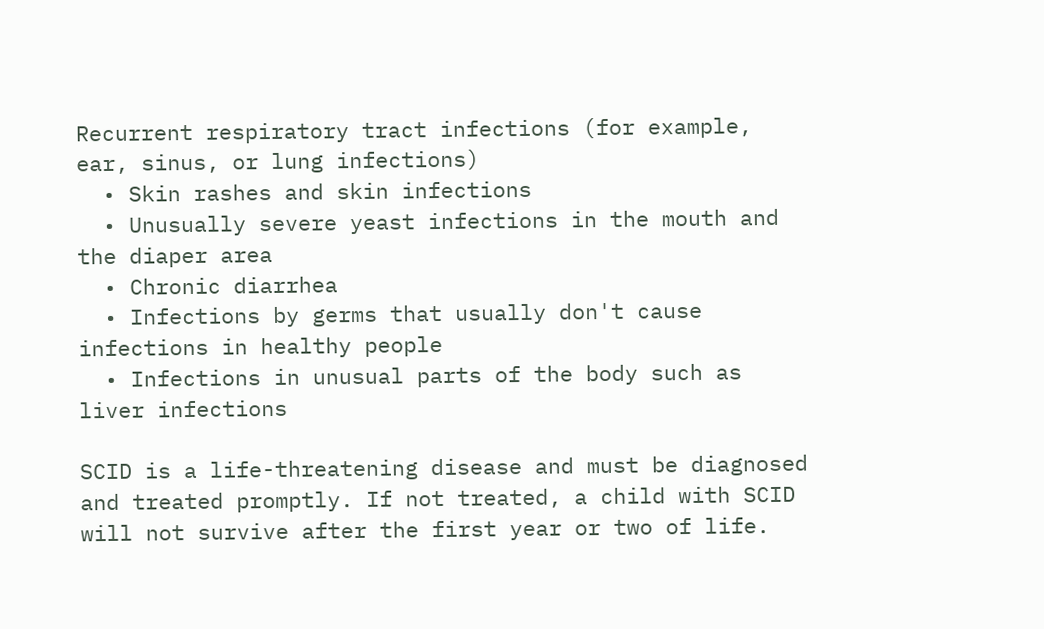Recurrent respiratory tract infections (for example, ear, sinus, or lung infections)
  • Skin rashes and skin infections
  • Unusually severe yeast infections in the mouth and the diaper area
  • Chronic diarrhea
  • Infections by germs that usually don't cause infections in healthy people
  • Infections in unusual parts of the body such as liver infections

SCID is a life-threatening disease and must be diagnosed and treated promptly. If not treated, a child with SCID will not survive after the first year or two of life.